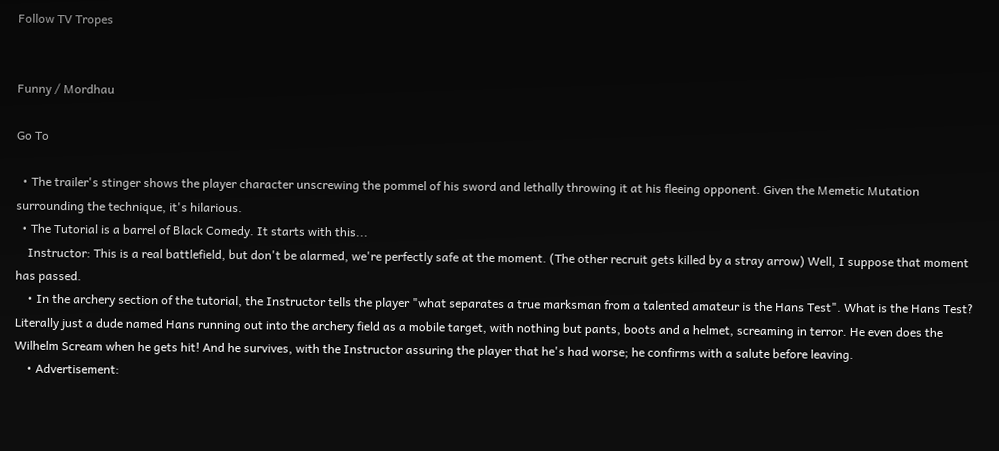Follow TV Tropes


Funny / Mordhau

Go To

  • The trailer's stinger shows the player character unscrewing the pommel of his sword and lethally throwing it at his fleeing opponent. Given the Memetic Mutation surrounding the technique, it's hilarious.
  • The Tutorial is a barrel of Black Comedy. It starts with this...
    Instructor: This is a real battlefield, but don't be alarmed, we're perfectly safe at the moment. (The other recruit gets killed by a stray arrow) Well, I suppose that moment has passed.
    • In the archery section of the tutorial, the Instructor tells the player "what separates a true marksman from a talented amateur is the Hans Test". What is the Hans Test? Literally just a dude named Hans running out into the archery field as a mobile target, with nothing but pants, boots and a helmet, screaming in terror. He even does the Wilhelm Scream when he gets hit! And he survives, with the Instructor assuring the player that he's had worse; he confirms with a salute before leaving.
    • Advertisement: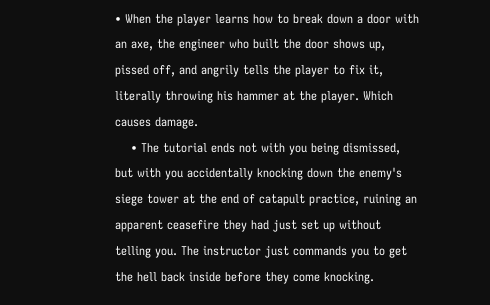• When the player learns how to break down a door with an axe, the engineer who built the door shows up, pissed off, and angrily tells the player to fix it, literally throwing his hammer at the player. Which causes damage.
    • The tutorial ends not with you being dismissed, but with you accidentally knocking down the enemy's siege tower at the end of catapult practice, ruining an apparent ceasefire they had just set up without telling you. The instructor just commands you to get the hell back inside before they come knocking.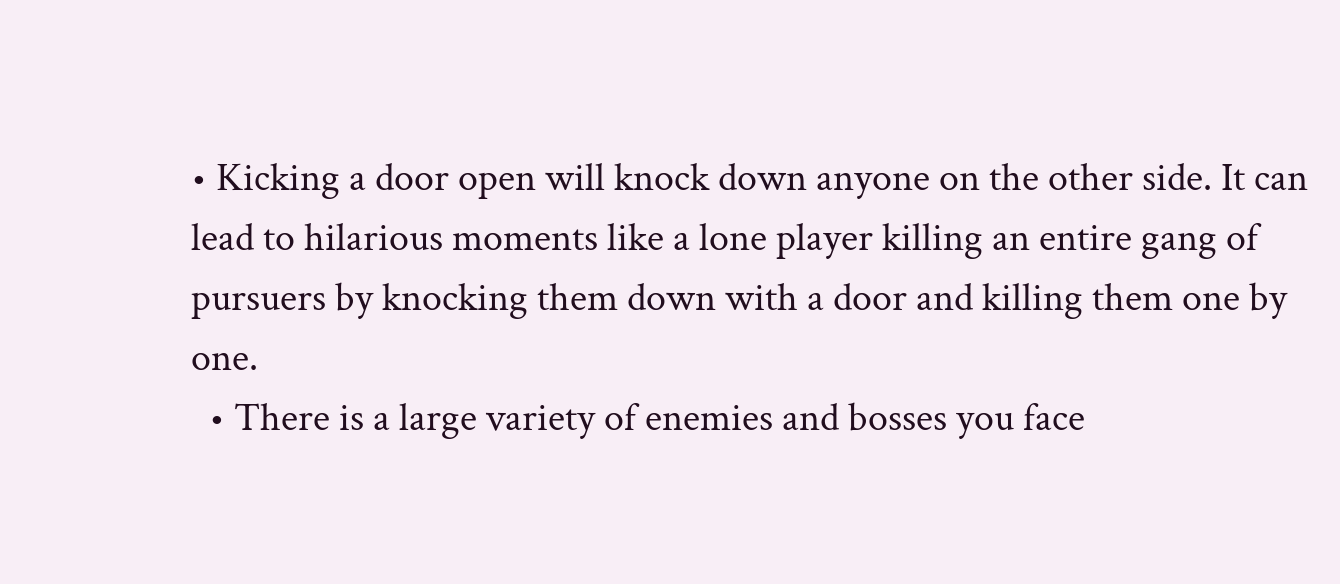• Kicking a door open will knock down anyone on the other side. It can lead to hilarious moments like a lone player killing an entire gang of pursuers by knocking them down with a door and killing them one by one.
  • There is a large variety of enemies and bosses you face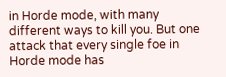in Horde mode, with many different ways to kill you. But one attack that every single foe in Horde mode has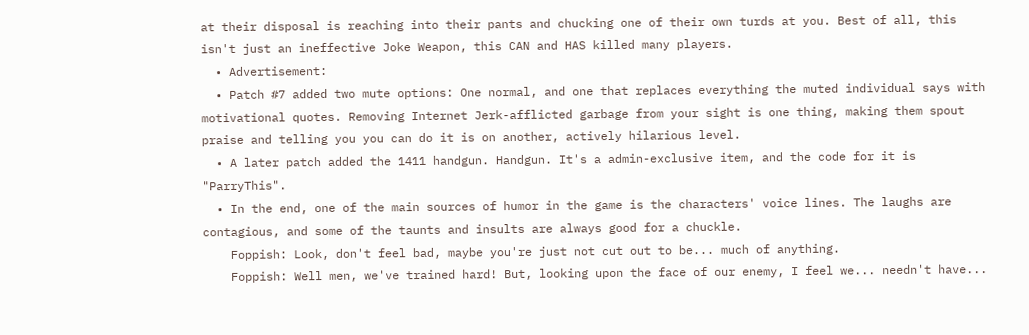at their disposal is reaching into their pants and chucking one of their own turds at you. Best of all, this isn't just an ineffective Joke Weapon, this CAN and HAS killed many players.
  • Advertisement:
  • Patch #7 added two mute options: One normal, and one that replaces everything the muted individual says with motivational quotes. Removing Internet Jerk-afflicted garbage from your sight is one thing, making them spout praise and telling you you can do it is on another, actively hilarious level.
  • A later patch added the 1411 handgun. Handgun. It's a admin-exclusive item, and the code for it is "ParryThis".
  • In the end, one of the main sources of humor in the game is the characters' voice lines. The laughs are contagious, and some of the taunts and insults are always good for a chuckle.
    Foppish: Look, don't feel bad, maybe you're just not cut out to be... much of anything.
    Foppish: Well men, we've trained hard! But, looking upon the face of our enemy, I feel we... needn't have...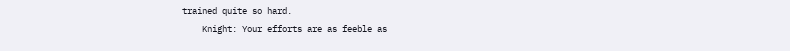trained quite so hard.
    Knight: Your efforts are as feeble as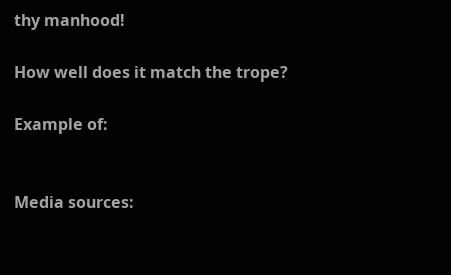thy manhood!

How well does it match the trope?

Example of:


Media sources: